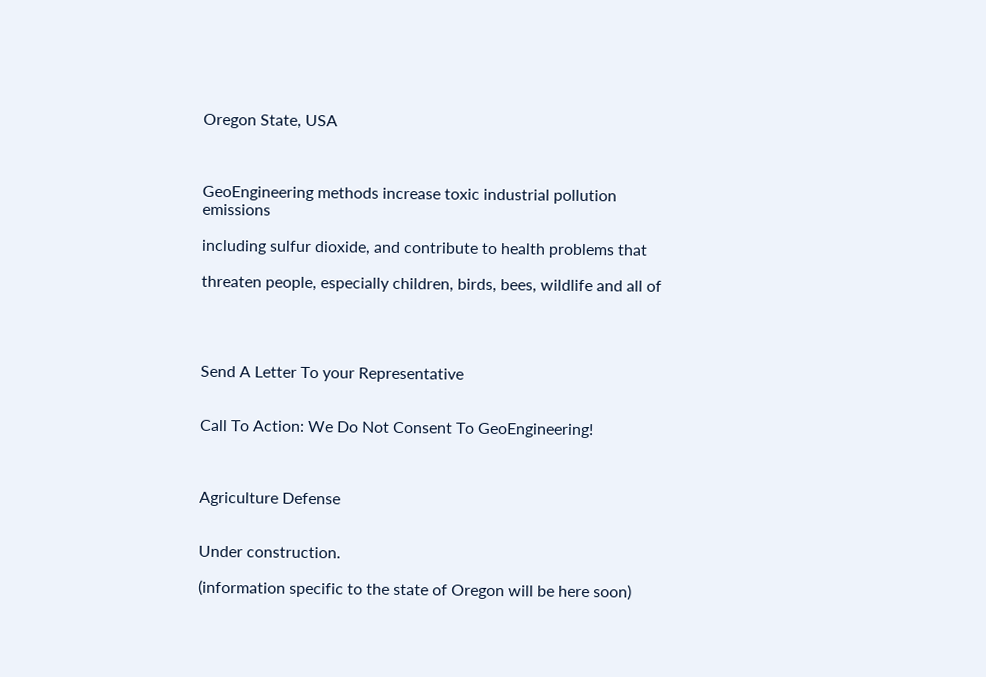Oregon State, USA



GeoEngineering methods increase toxic industrial pollution emissions

including sulfur dioxide, and contribute to health problems that

threaten people, especially children, birds, bees, wildlife and all of




Send A Letter To your Representative


Call To Action: We Do Not Consent To GeoEngineering!



Agriculture Defense


Under construction.

(information specific to the state of Oregon will be here soon)